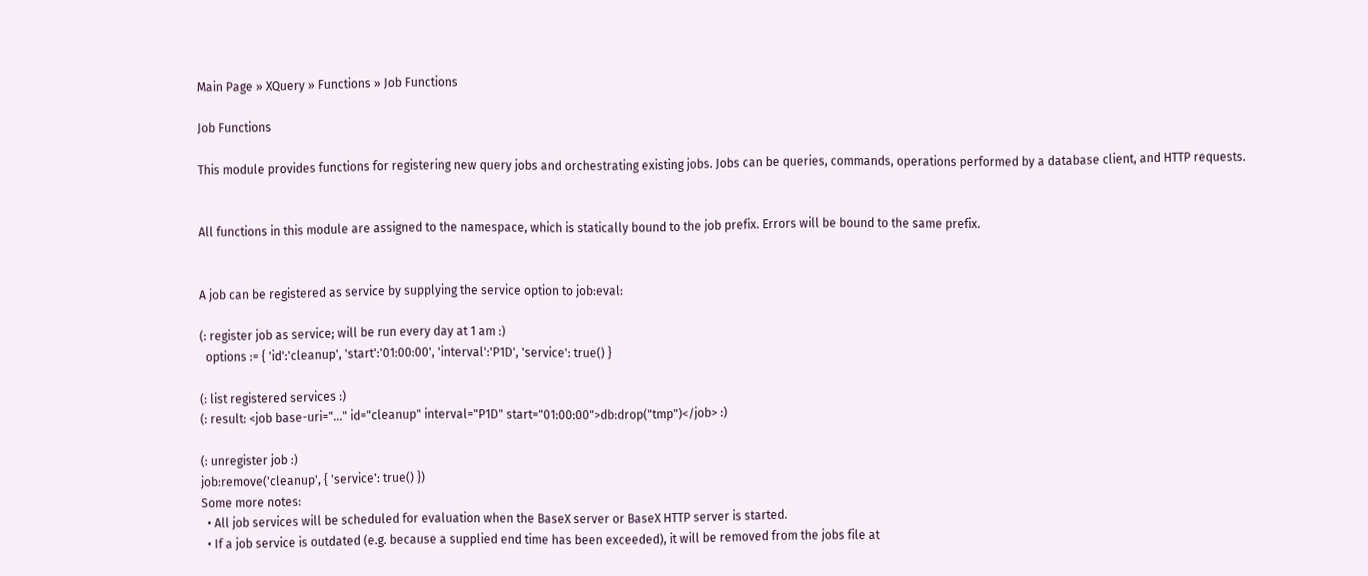Main Page » XQuery » Functions » Job Functions

Job Functions

This module provides functions for registering new query jobs and orchestrating existing jobs. Jobs can be queries, commands, operations performed by a database client, and HTTP requests.


All functions in this module are assigned to the namespace, which is statically bound to the job prefix. Errors will be bound to the same prefix.


A job can be registered as service by supplying the service option to job:eval:

(: register job as service; will be run every day at 1 am :)
  options := { 'id':'cleanup', 'start':'01:00:00', 'interval':'P1D', 'service': true() }

(: list registered services :)
(: result: <job base-uri="..." id="cleanup" interval="P1D" start="01:00:00">db:drop("tmp")</job> :)

(: unregister job :)
job:remove('cleanup', { 'service': true() })
Some more notes:
  • All job services will be scheduled for evaluation when the BaseX server or BaseX HTTP server is started.
  • If a job service is outdated (e.g. because a supplied end time has been exceeded), it will be removed from the jobs file at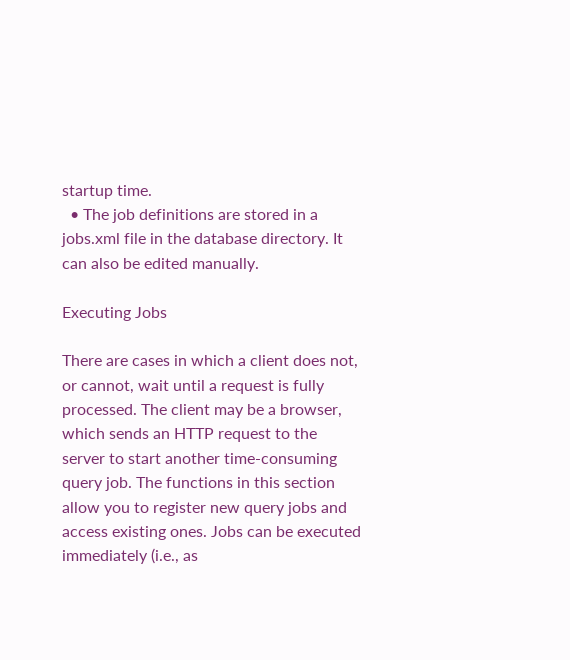startup time.
  • The job definitions are stored in a jobs.xml file in the database directory. It can also be edited manually.

Executing Jobs

There are cases in which a client does not, or cannot, wait until a request is fully processed. The client may be a browser, which sends an HTTP request to the server to start another time-consuming query job. The functions in this section allow you to register new query jobs and access existing ones. Jobs can be executed immediately (i.e., as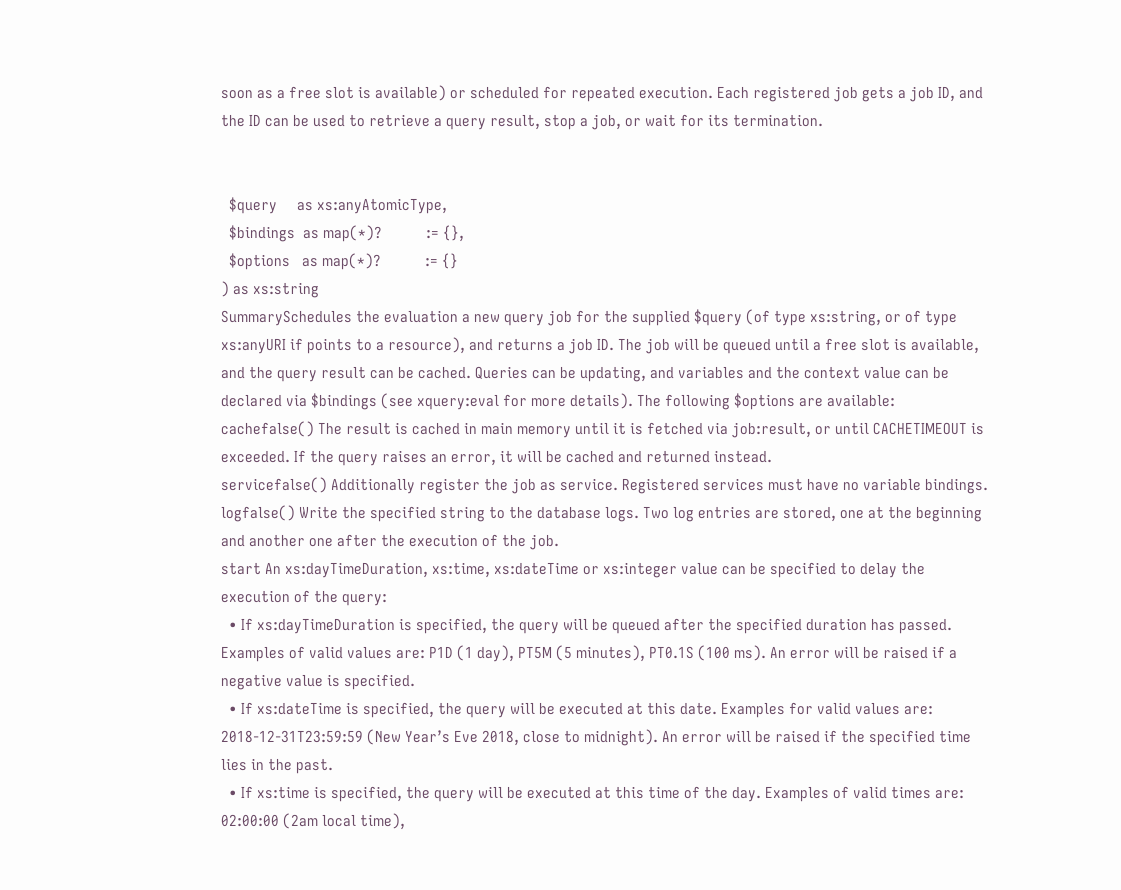soon as a free slot is available) or scheduled for repeated execution. Each registered job gets a job ID, and the ID can be used to retrieve a query result, stop a job, or wait for its termination.


  $query     as xs:anyAtomicType,
  $bindings  as map(*)?           := {},
  $options   as map(*)?           := {}
) as xs:string
SummarySchedules the evaluation a new query job for the supplied $query (of type xs:string, or of type xs:anyURI if points to a resource), and returns a job ID. The job will be queued until a free slot is available, and the query result can be cached. Queries can be updating, and variables and the context value can be declared via $bindings (see xquery:eval for more details). The following $options are available:
cachefalse() The result is cached in main memory until it is fetched via job:result, or until CACHETIMEOUT is exceeded. If the query raises an error, it will be cached and returned instead.
servicefalse() Additionally register the job as service. Registered services must have no variable bindings.
logfalse() Write the specified string to the database logs. Two log entries are stored, one at the beginning and another one after the execution of the job.
start An xs:dayTimeDuration, xs:time, xs:dateTime or xs:integer value can be specified to delay the execution of the query:
  • If xs:dayTimeDuration is specified, the query will be queued after the specified duration has passed. Examples of valid values are: P1D (1 day), PT5M (5 minutes), PT0.1S (100 ms). An error will be raised if a negative value is specified.
  • If xs:dateTime is specified, the query will be executed at this date. Examples for valid values are: 2018-12-31T23:59:59 (New Year’s Eve 2018, close to midnight). An error will be raised if the specified time lies in the past.
  • If xs:time is specified, the query will be executed at this time of the day. Examples of valid times are: 02:00:00 (2am local time),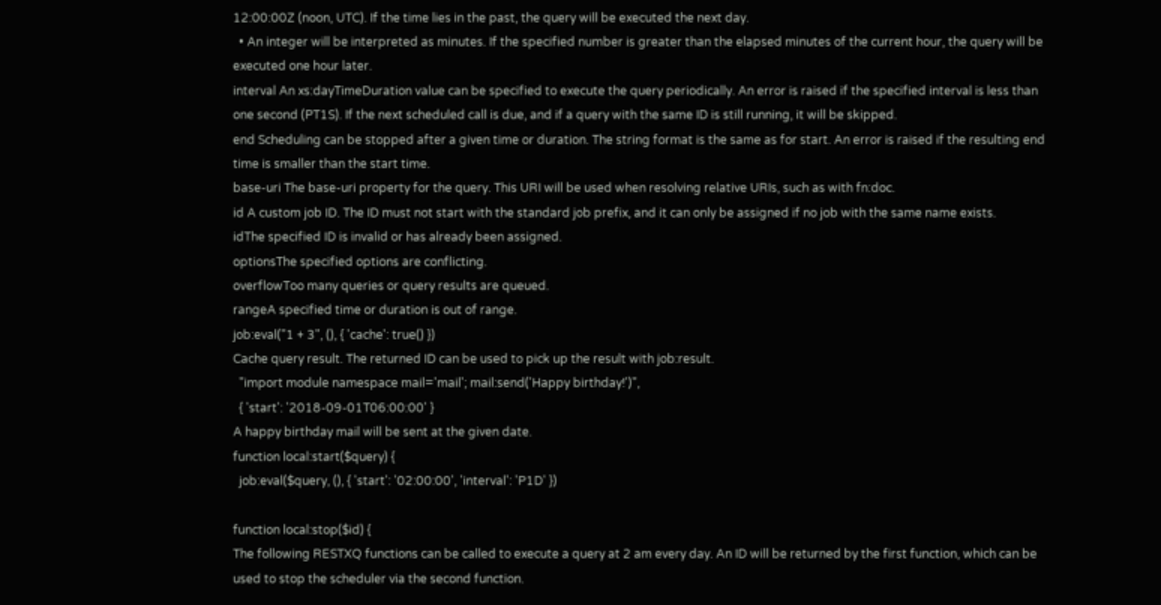12:00:00Z (noon, UTC). If the time lies in the past, the query will be executed the next day.
  • An integer will be interpreted as minutes. If the specified number is greater than the elapsed minutes of the current hour, the query will be executed one hour later.
interval An xs:dayTimeDuration value can be specified to execute the query periodically. An error is raised if the specified interval is less than one second (PT1S). If the next scheduled call is due, and if a query with the same ID is still running, it will be skipped.
end Scheduling can be stopped after a given time or duration. The string format is the same as for start. An error is raised if the resulting end time is smaller than the start time.
base-uri The base-uri property for the query. This URI will be used when resolving relative URIs, such as with fn:doc.
id A custom job ID. The ID must not start with the standard job prefix, and it can only be assigned if no job with the same name exists.
idThe specified ID is invalid or has already been assigned.
optionsThe specified options are conflicting.
overflowToo many queries or query results are queued.
rangeA specified time or duration is out of range.
job:eval("1 + 3", (), { 'cache': true() })
Cache query result. The returned ID can be used to pick up the result with job:result.
  "import module namespace mail='mail'; mail:send('Happy birthday!')",
  { 'start': '2018-09-01T06:00:00' }
A happy birthday mail will be sent at the given date.
function local:start($query) {
  job:eval($query, (), { 'start': '02:00:00', 'interval': 'P1D' })

function local:stop($id) {
The following RESTXQ functions can be called to execute a query at 2 am every day. An ID will be returned by the first function, which can be used to stop the scheduler via the second function.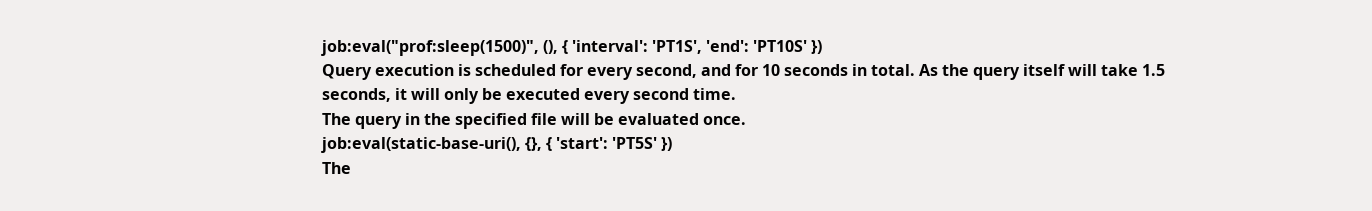job:eval("prof:sleep(1500)", (), { 'interval': 'PT1S', 'end': 'PT10S' })
Query execution is scheduled for every second, and for 10 seconds in total. As the query itself will take 1.5 seconds, it will only be executed every second time.
The query in the specified file will be evaluated once.
job:eval(static-base-uri(), {}, { 'start': 'PT5S' })
The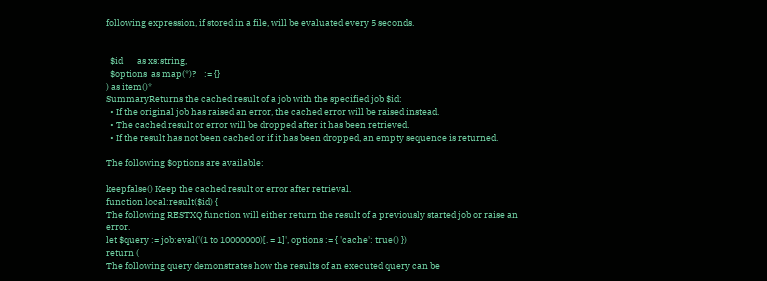following expression, if stored in a file, will be evaluated every 5 seconds.


  $id       as xs:string,
  $options  as map(*)?    := {}
) as item()*
SummaryReturns the cached result of a job with the specified job $id:
  • If the original job has raised an error, the cached error will be raised instead.
  • The cached result or error will be dropped after it has been retrieved.
  • If the result has not been cached or if it has been dropped, an empty sequence is returned.

The following $options are available:

keepfalse() Keep the cached result or error after retrieval.
function local:result($id) {
The following RESTXQ function will either return the result of a previously started job or raise an error.
let $query := job:eval('(1 to 10000000)[. = 1]', options := { 'cache': true() })
return (
The following query demonstrates how the results of an executed query can be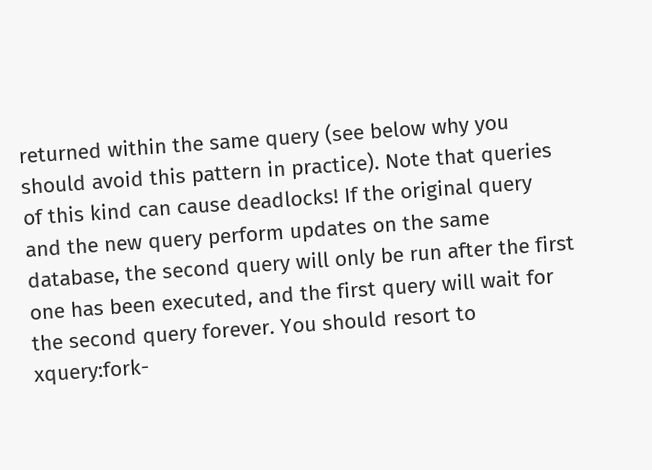returned within the same query (see below why you should avoid this pattern in practice). Note that queries of this kind can cause deadlocks! If the original query and the new query perform updates on the same database, the second query will only be run after the first one has been executed, and the first query will wait for the second query forever. You should resort to xquery:fork-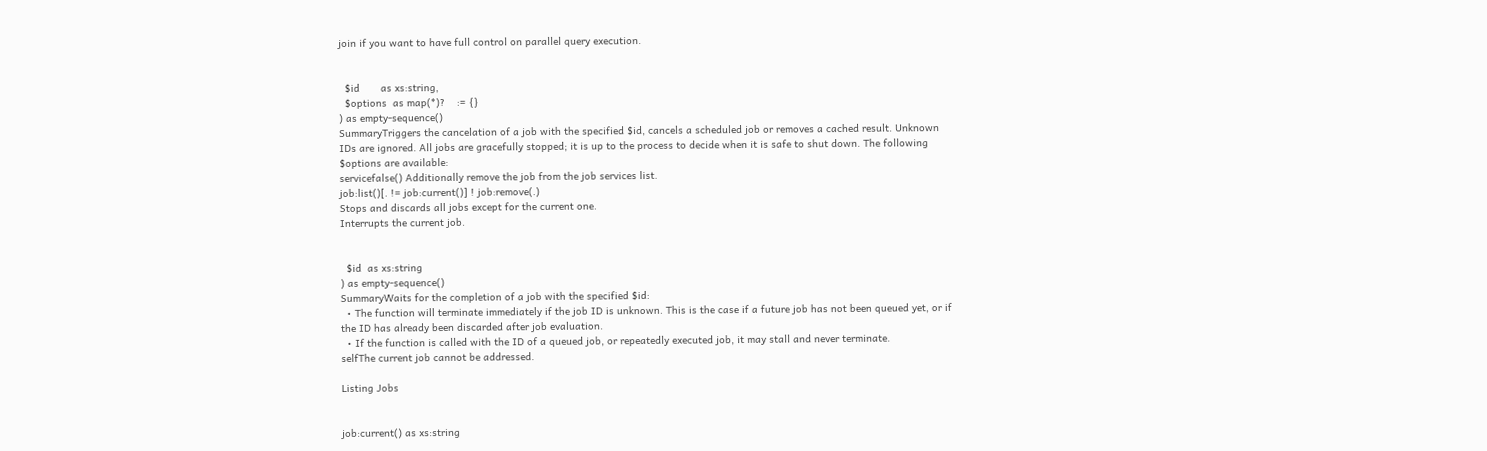join if you want to have full control on parallel query execution.


  $id       as xs:string,
  $options  as map(*)?    := {}
) as empty-sequence()
SummaryTriggers the cancelation of a job with the specified $id, cancels a scheduled job or removes a cached result. Unknown IDs are ignored. All jobs are gracefully stopped; it is up to the process to decide when it is safe to shut down. The following $options are available:
servicefalse() Additionally remove the job from the job services list.
job:list()[. != job:current()] ! job:remove(.)
Stops and discards all jobs except for the current one.
Interrupts the current job.


  $id  as xs:string
) as empty-sequence()
SummaryWaits for the completion of a job with the specified $id:
  • The function will terminate immediately if the job ID is unknown. This is the case if a future job has not been queued yet, or if the ID has already been discarded after job evaluation.
  • If the function is called with the ID of a queued job, or repeatedly executed job, it may stall and never terminate.
selfThe current job cannot be addressed.

Listing Jobs


job:current() as xs:string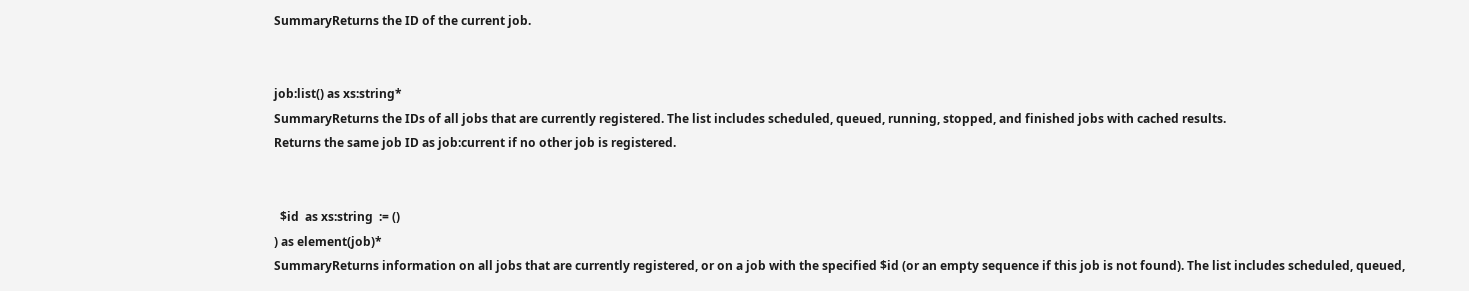SummaryReturns the ID of the current job.


job:list() as xs:string*
SummaryReturns the IDs of all jobs that are currently registered. The list includes scheduled, queued, running, stopped, and finished jobs with cached results.
Returns the same job ID as job:current if no other job is registered.


  $id  as xs:string  := ()
) as element(job)*
SummaryReturns information on all jobs that are currently registered, or on a job with the specified $id (or an empty sequence if this job is not found). The list includes scheduled, queued,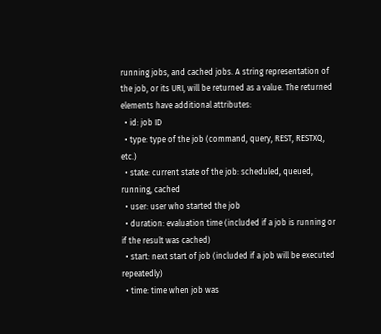running jobs, and cached jobs. A string representation of the job, or its URI, will be returned as a value. The returned elements have additional attributes:
  • id: job ID
  • type: type of the job (command, query, REST, RESTXQ, etc.)
  • state: current state of the job: scheduled, queued, running, cached
  • user: user who started the job
  • duration: evaluation time (included if a job is running or if the result was cached)
  • start: next start of job (included if a job will be executed repeatedly)
  • time: time when job was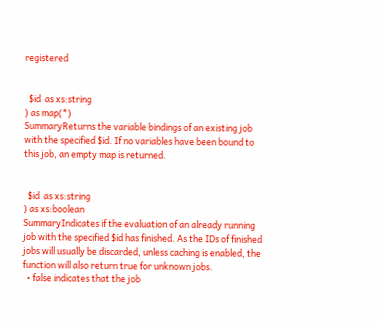registered


  $id  as xs:string
) as map(*)
SummaryReturns the variable bindings of an existing job with the specified $id. If no variables have been bound to this job, an empty map is returned.


  $id  as xs:string
) as xs:boolean
SummaryIndicates if the evaluation of an already running job with the specified $id has finished. As the IDs of finished jobs will usually be discarded, unless caching is enabled, the function will also return true for unknown jobs.
  • false indicates that the job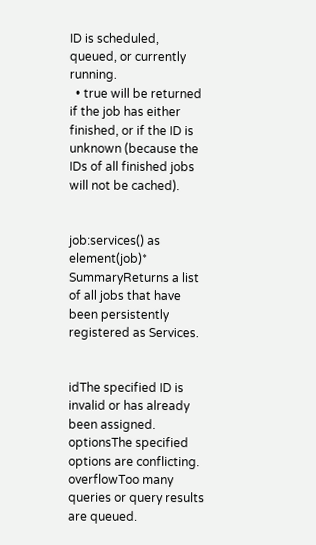ID is scheduled, queued, or currently running.
  • true will be returned if the job has either finished, or if the ID is unknown (because the IDs of all finished jobs will not be cached).


job:services() as element(job)*
SummaryReturns a list of all jobs that have been persistently registered as Services.


idThe specified ID is invalid or has already been assigned.
optionsThe specified options are conflicting.
overflowToo many queries or query results are queued.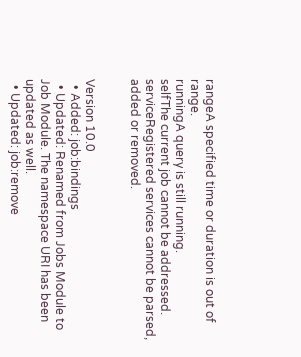rangeA specified time or duration is out of range.
runningA query is still running.
selfThe current job cannot be addressed.
serviceRegistered services cannot be parsed, added or removed.


Version 10.0
  • Added: job:bindings
  • Updated: Renamed from Jobs Module to Job Module. The namespace URI has been updated as well.
  • Updated: job:remove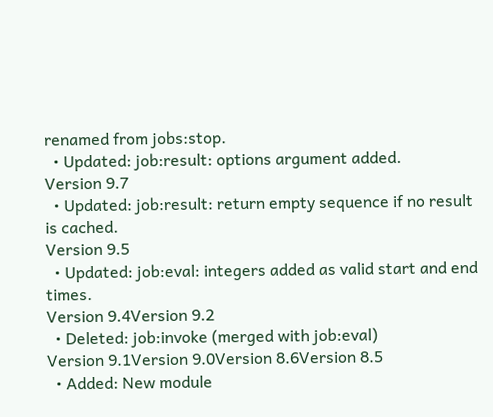renamed from jobs:stop.
  • Updated: job:result: options argument added.
Version 9.7
  • Updated: job:result: return empty sequence if no result is cached.
Version 9.5
  • Updated: job:eval: integers added as valid start and end times.
Version 9.4Version 9.2
  • Deleted: job:invoke (merged with job:eval)
Version 9.1Version 9.0Version 8.6Version 8.5
  • Added: New module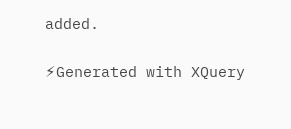added.

⚡Generated with XQuery